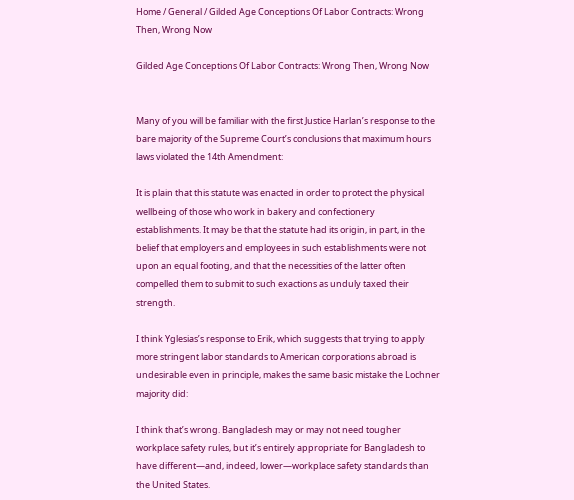Home / General / Gilded Age Conceptions Of Labor Contracts: Wrong Then, Wrong Now

Gilded Age Conceptions Of Labor Contracts: Wrong Then, Wrong Now


Many of you will be familiar with the first Justice Harlan’s response to the bare majority of the Supreme Court’s conclusions that maximum hours laws violated the 14th Amendment:

It is plain that this statute was enacted in order to protect the physical wellbeing of those who work in bakery and confectionery establishments. It may be that the statute had its origin, in part, in the belief that employers and employees in such establishments were not upon an equal footing, and that the necessities of the latter often compelled them to submit to such exactions as unduly taxed their strength.

I think Yglesias’s response to Erik, which suggests that trying to apply more stringent labor standards to American corporations abroad is undesirable even in principle, makes the same basic mistake the Lochner majority did:

I think that’s wrong. Bangladesh may or may not need tougher workplace safety rules, but it’s entirely appropriate for Bangladesh to have different—and, indeed, lower—workplace safety standards than the United States.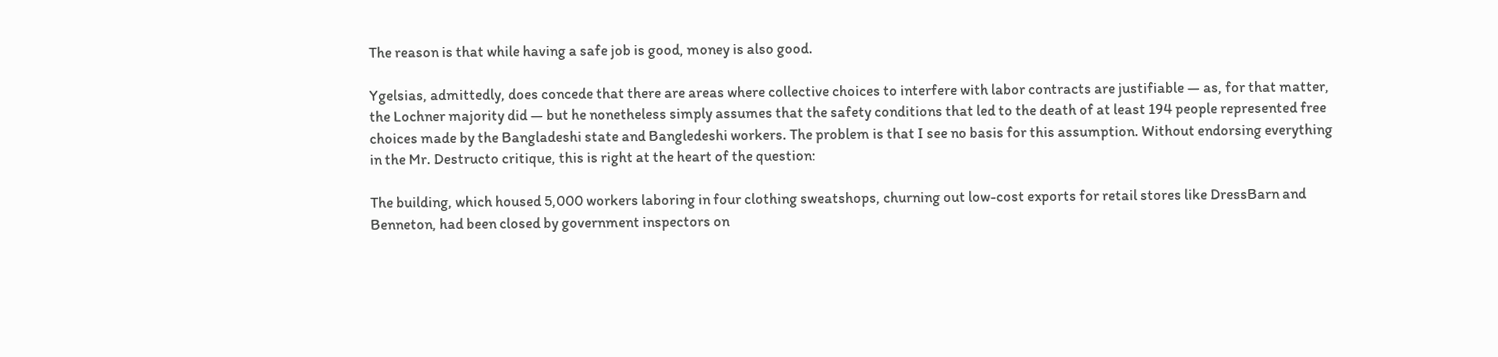The reason is that while having a safe job is good, money is also good.

Ygelsias, admittedly, does concede that there are areas where collective choices to interfere with labor contracts are justifiable — as, for that matter, the Lochner majority did — but he nonetheless simply assumes that the safety conditions that led to the death of at least 194 people represented free choices made by the Bangladeshi state and Bangledeshi workers. The problem is that I see no basis for this assumption. Without endorsing everything in the Mr. Destructo critique, this is right at the heart of the question:

The building, which housed 5,000 workers laboring in four clothing sweatshops, churning out low-cost exports for retail stores like DressBarn and Benneton, had been closed by government inspectors on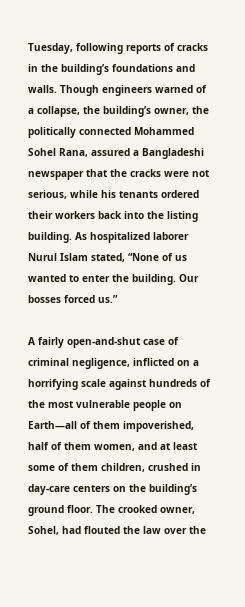Tuesday, following reports of cracks in the building’s foundations and walls. Though engineers warned of a collapse, the building’s owner, the politically connected Mohammed Sohel Rana, assured a Bangladeshi newspaper that the cracks were not serious, while his tenants ordered their workers back into the listing building. As hospitalized laborer Nurul Islam stated, “None of us wanted to enter the building. Our bosses forced us.”

A fairly open-and-shut case of criminal negligence, inflicted on a horrifying scale against hundreds of the most vulnerable people on Earth—all of them impoverished, half of them women, and at least some of them children, crushed in day-care centers on the building’s ground floor. The crooked owner, Sohel, had flouted the law over the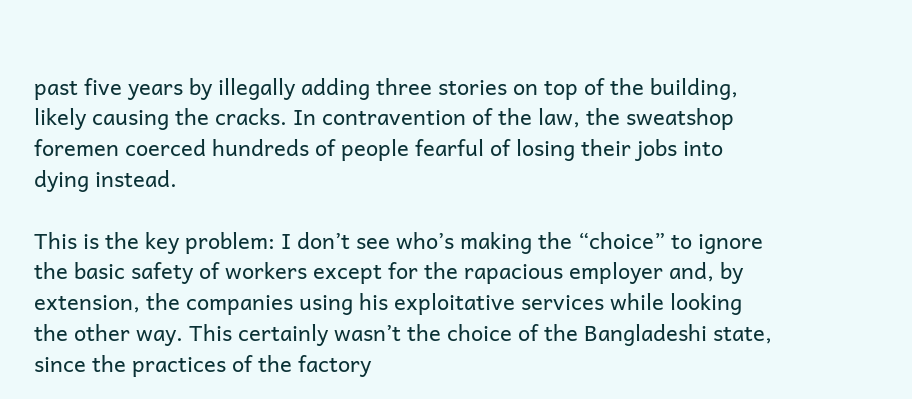past five years by illegally adding three stories on top of the building, likely causing the cracks. In contravention of the law, the sweatshop foremen coerced hundreds of people fearful of losing their jobs into dying instead.

This is the key problem: I don’t see who’s making the “choice” to ignore the basic safety of workers except for the rapacious employer and, by extension, the companies using his exploitative services while looking the other way. This certainly wasn’t the choice of the Bangladeshi state, since the practices of the factory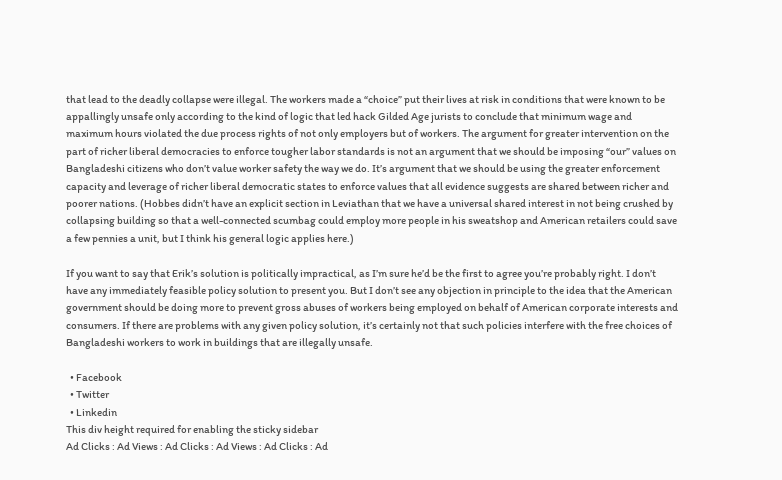that lead to the deadly collapse were illegal. The workers made a “choice” put their lives at risk in conditions that were known to be appallingly unsafe only according to the kind of logic that led hack Gilded Age jurists to conclude that minimum wage and maximum hours violated the due process rights of not only employers but of workers. The argument for greater intervention on the part of richer liberal democracies to enforce tougher labor standards is not an argument that we should be imposing “our” values on Bangladeshi citizens who don’t value worker safety the way we do. It’s argument that we should be using the greater enforcement capacity and leverage of richer liberal democratic states to enforce values that all evidence suggests are shared between richer and poorer nations. (Hobbes didn’t have an explicit section in Leviathan that we have a universal shared interest in not being crushed by collapsing building so that a well-connected scumbag could employ more people in his sweatshop and American retailers could save a few pennies a unit, but I think his general logic applies here.)

If you want to say that Erik’s solution is politically impractical, as I’m sure he’d be the first to agree you’re probably right. I don’t have any immediately feasible policy solution to present you. But I don’t see any objection in principle to the idea that the American government should be doing more to prevent gross abuses of workers being employed on behalf of American corporate interests and consumers. If there are problems with any given policy solution, it’s certainly not that such policies interfere with the free choices of Bangladeshi workers to work in buildings that are illegally unsafe.

  • Facebook
  • Twitter
  • Linkedin
This div height required for enabling the sticky sidebar
Ad Clicks : Ad Views : Ad Clicks : Ad Views : Ad Clicks : Ad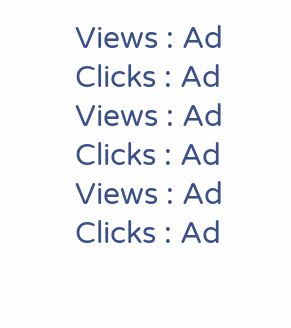Views : Ad Clicks : Ad Views : Ad Clicks : Ad Views : Ad Clicks : Ad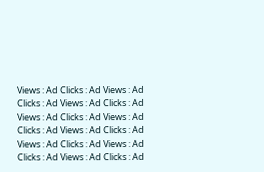Views : Ad Clicks : Ad Views : Ad Clicks : Ad Views : Ad Clicks : Ad Views : Ad Clicks : Ad Views : Ad Clicks : Ad Views : Ad Clicks : Ad Views : Ad Clicks : Ad Views : Ad Clicks : Ad Views : Ad Clicks : Ad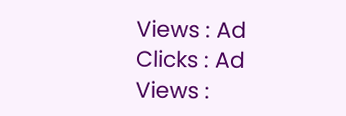Views : Ad Clicks : Ad Views :